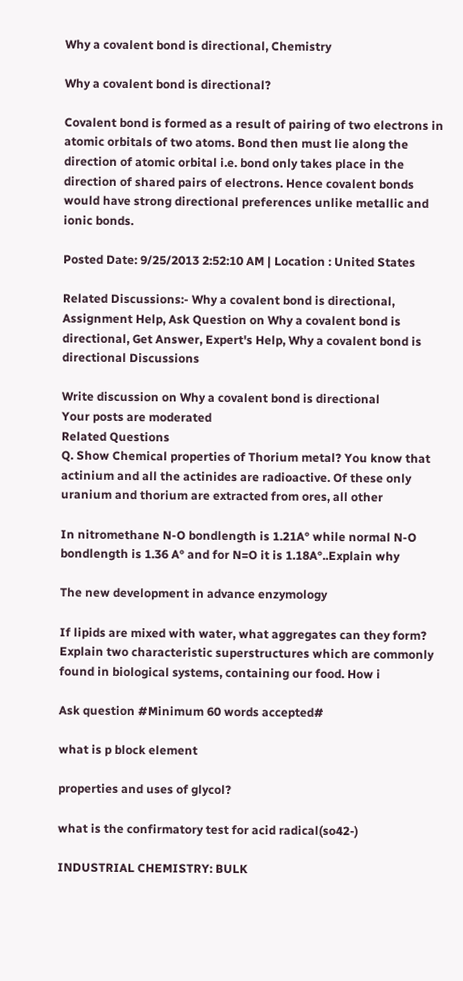Why a covalent bond is directional, Chemistry

Why a covalent bond is directional?

Covalent bond is formed as a result of pairing of two electrons in atomic orbitals of two atoms. Bond then must lie along the direction of atomic orbital i.e. bond only takes place in the direction of shared pairs of electrons. Hence covalent bonds would have strong directional preferences unlike metallic and ionic bonds.

Posted Date: 9/25/2013 2:52:10 AM | Location : United States

Related Discussions:- Why a covalent bond is directional, Assignment Help, Ask Question on Why a covalent bond is directional, Get Answer, Expert's Help, Why a covalent bond is directional Discussions

Write discussion on Why a covalent bond is directional
Your posts are moderated
Related Questions
Q. Show Chemical properties of Thorium metal? You know that actinium and all the actinides are radioactive. Of these only uranium and thorium are extracted from ores, all other

In nitromethane N-O bondlength is 1.21A° while normal N-O bondlength is 1.36 A° and for N=O it is 1.18A°..Explain why

The new development in advance enzymology

If lipids are mixed with water, what aggregates can they form? Explain two characteristic superstructures which are commonly found in biological systems, containing our food. How i

Ask question #Minimum 60 words accepted#

what is p block element

properties and uses of glycol?

what is the confirmatory test for acid radical(so42-)

INDUSTRIAL CHEMISTRY: BULK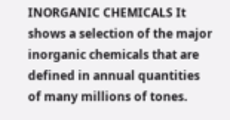INORGANIC CHEMICALS It shows a selection of the major inorganic chemicals that are defined in annual quantities of many millions of tones.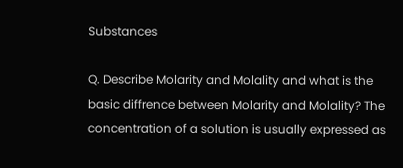Substances

Q. Describe Molarity and Molality and what is the basic diffrence between Molarity and Molality? The concentration of a solution is usually expressed as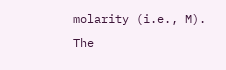molarity (i.e., M). The